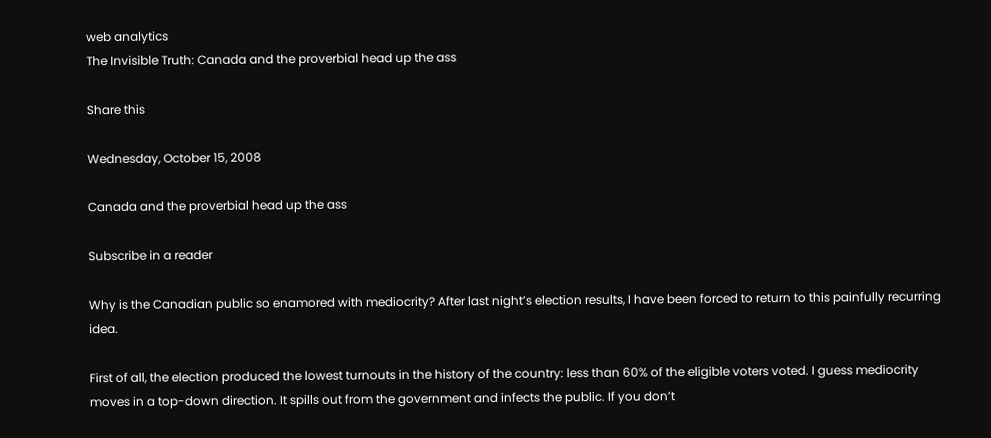web analytics
The Invisible Truth: Canada and the proverbial head up the ass

Share this

Wednesday, October 15, 2008

Canada and the proverbial head up the ass

Subscribe in a reader

Why is the Canadian public so enamored with mediocrity? After last night’s election results, I have been forced to return to this painfully recurring idea.

First of all, the election produced the lowest turnouts in the history of the country: less than 60% of the eligible voters voted. I guess mediocrity moves in a top-down direction. It spills out from the government and infects the public. If you don’t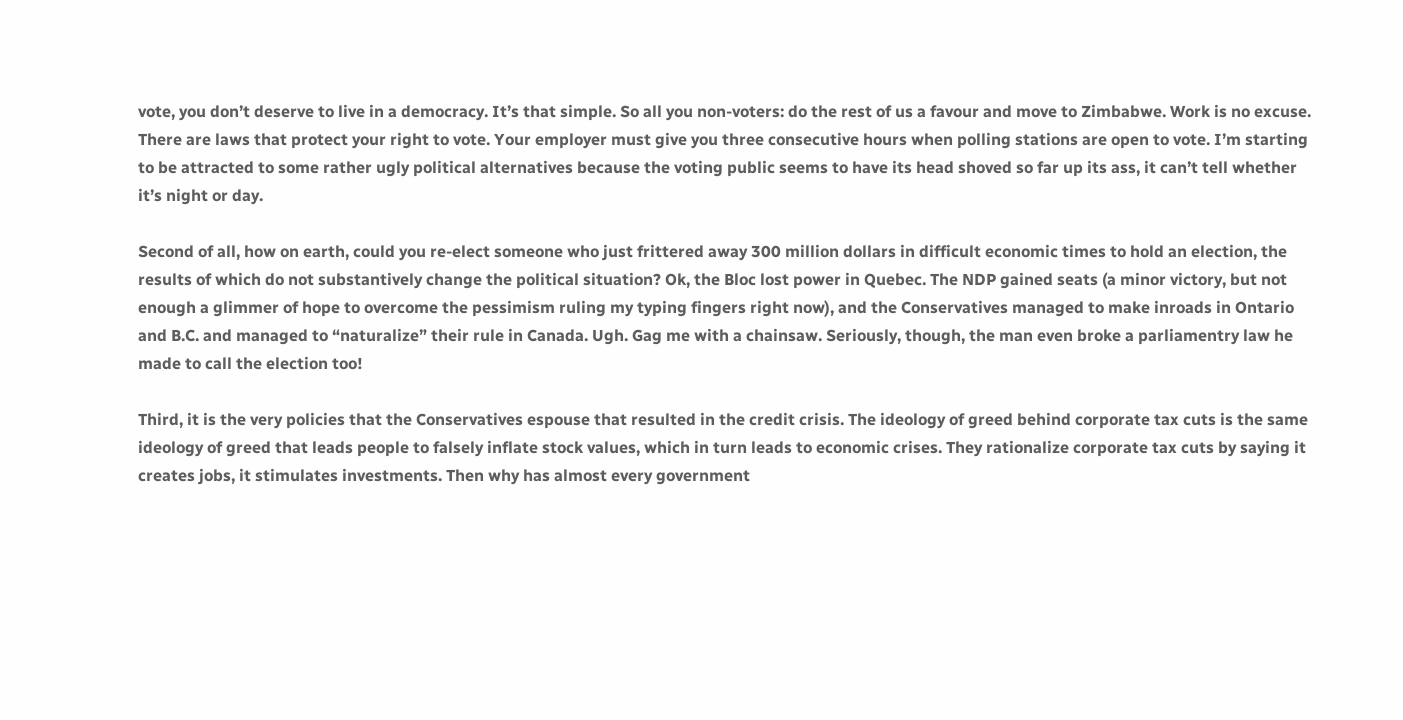vote, you don’t deserve to live in a democracy. It’s that simple. So all you non-voters: do the rest of us a favour and move to Zimbabwe. Work is no excuse. There are laws that protect your right to vote. Your employer must give you three consecutive hours when polling stations are open to vote. I’m starting to be attracted to some rather ugly political alternatives because the voting public seems to have its head shoved so far up its ass, it can’t tell whether it’s night or day.

Second of all, how on earth, could you re-elect someone who just frittered away 300 million dollars in difficult economic times to hold an election, the results of which do not substantively change the political situation? Ok, the Bloc lost power in Quebec. The NDP gained seats (a minor victory, but not enough a glimmer of hope to overcome the pessimism ruling my typing fingers right now), and the Conservatives managed to make inroads in Ontario and B.C. and managed to “naturalize” their rule in Canada. Ugh. Gag me with a chainsaw. Seriously, though, the man even broke a parliamentry law he made to call the election too!

Third, it is the very policies that the Conservatives espouse that resulted in the credit crisis. The ideology of greed behind corporate tax cuts is the same ideology of greed that leads people to falsely inflate stock values, which in turn leads to economic crises. They rationalize corporate tax cuts by saying it creates jobs, it stimulates investments. Then why has almost every government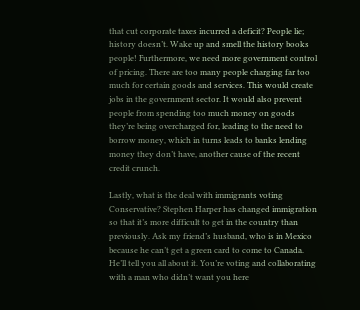that cut corporate taxes incurred a deficit? People lie; history doesn’t. Wake up and smell the history books people! Furthermore, we need more government control of pricing. There are too many people charging far too much for certain goods and services. This would create jobs in the government sector. It would also prevent people from spending too much money on goods they’re being overcharged for, leading to the need to borrow money, which in turns leads to banks lending money they don’t have, another cause of the recent credit crunch.

Lastly, what is the deal with immigrants voting Conservative? Stephen Harper has changed immigration so that it’s more difficult to get in the country than previously. Ask my friend’s husband, who is in Mexico because he can’t get a green card to come to Canada. He’ll tell you all about it. You’re voting and collaborating with a man who didn’t want you here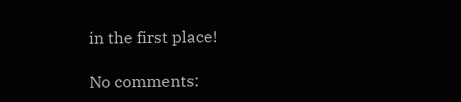in the first place!

No comments: